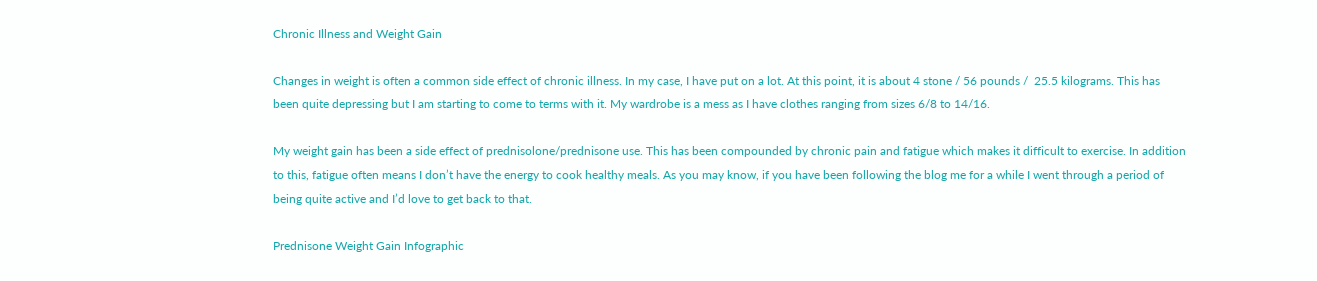Chronic Illness and Weight Gain

Changes in weight is often a common side effect of chronic illness. In my case, I have put on a lot. At this point, it is about 4 stone / 56 pounds /  25.5 kilograms. This has been quite depressing but I am starting to come to terms with it. My wardrobe is a mess as I have clothes ranging from sizes 6/8 to 14/16.

My weight gain has been a side effect of prednisolone/prednisone use. This has been compounded by chronic pain and fatigue which makes it difficult to exercise. In addition to this, fatigue often means I don’t have the energy to cook healthy meals. As you may know, if you have been following the blog me for a while I went through a period of being quite active and I’d love to get back to that.

Prednisone Weight Gain Infographic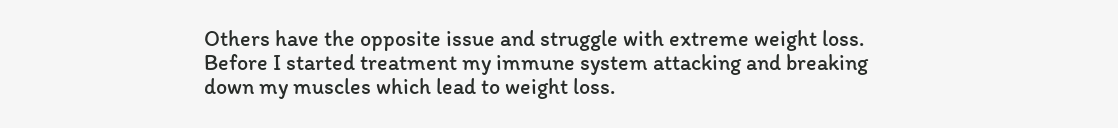Others have the opposite issue and struggle with extreme weight loss. Before I started treatment my immune system attacking and breaking down my muscles which lead to weight loss.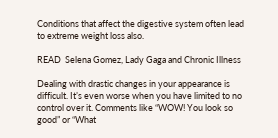Conditions that affect the digestive system often lead to extreme weight loss also.

READ  Selena Gomez, Lady Gaga and Chronic Illness

Dealing with drastic changes in your appearance is difficult. It’s even worse when you have limited to no control over it. Comments like “WOW! You look so good” or “What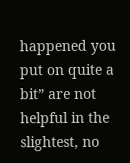happened you put on quite a bit” are not helpful in the slightest, no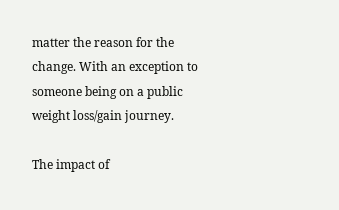matter the reason for the change. With an exception to someone being on a public weight loss/gain journey.

The impact of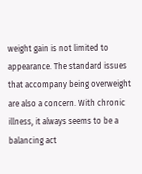weight gain is not limited to appearance. The standard issues that accompany being overweight are also a concern. With chronic illness, it always seems to be a balancing act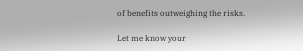of benefits outweighing the risks.

Let me know your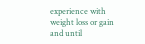experience with weight loss or gain and until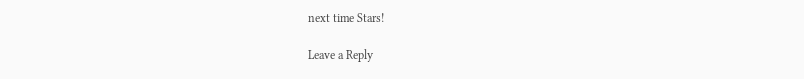next time Stars!

Leave a Reply